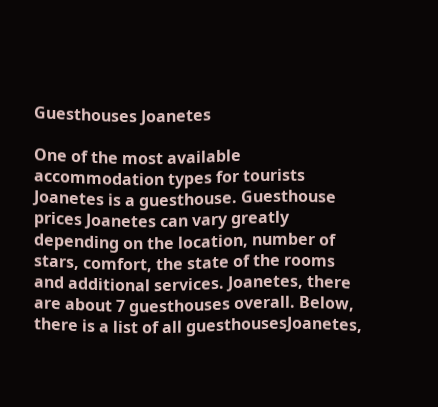Guesthouses Joanetes

One of the most available accommodation types for tourists Joanetes is a guesthouse. Guesthouse prices Joanetes can vary greatly depending on the location, number of stars, comfort, the state of the rooms and additional services. Joanetes, there are about 7 guesthouses overall. Below, there is a list of all guesthousesJoanetes,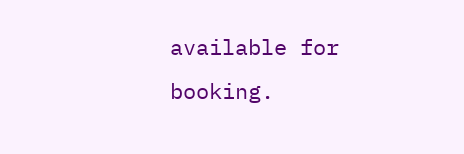available for booking.